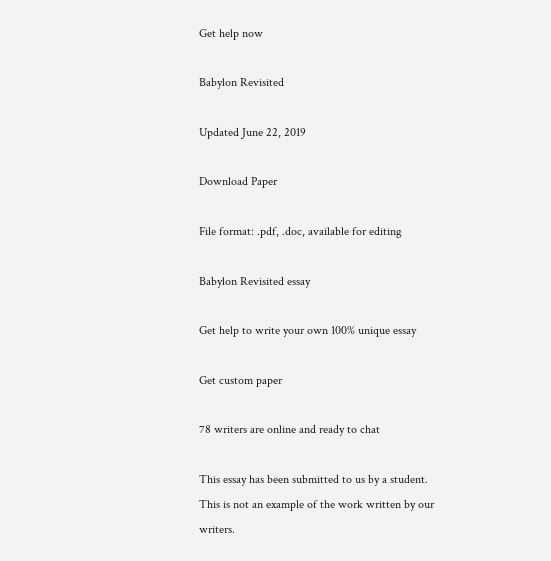Get help now

Babylon Revisited

Updated June 22, 2019

Download Paper

File format: .pdf, .doc, available for editing

Babylon Revisited essay

Get help to write your own 100% unique essay

Get custom paper

78 writers are online and ready to chat

This essay has been submitted to us by a student. This is not an example of the work written by our writers.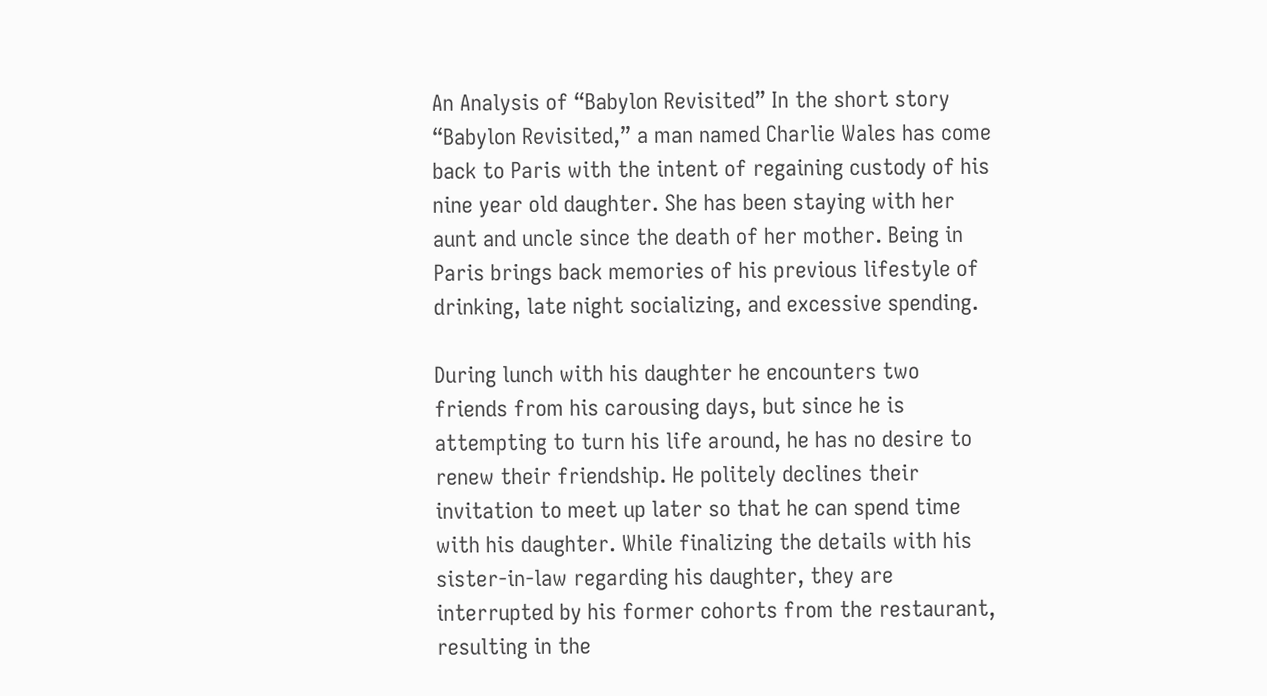An Analysis of “Babylon Revisited” In the short story “Babylon Revisited,” a man named Charlie Wales has come back to Paris with the intent of regaining custody of his nine year old daughter. She has been staying with her aunt and uncle since the death of her mother. Being in Paris brings back memories of his previous lifestyle of drinking, late night socializing, and excessive spending.

During lunch with his daughter he encounters two friends from his carousing days, but since he is attempting to turn his life around, he has no desire to renew their friendship. He politely declines their invitation to meet up later so that he can spend time with his daughter. While finalizing the details with his sister-in-law regarding his daughter, they are interrupted by his former cohorts from the restaurant, resulting in the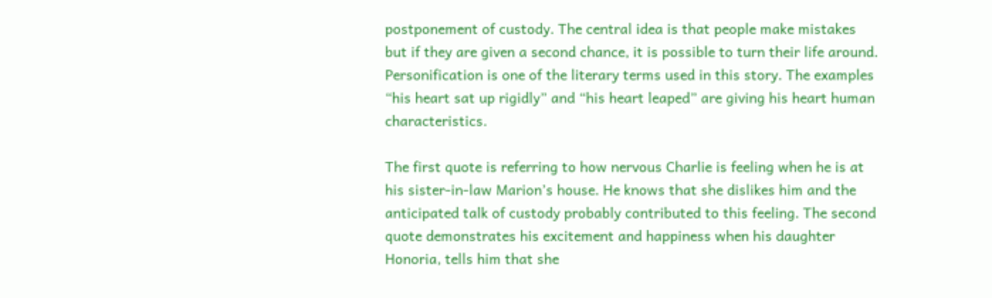postponement of custody. The central idea is that people make mistakes but if they are given a second chance, it is possible to turn their life around. Personification is one of the literary terms used in this story. The examples “his heart sat up rigidly” and “his heart leaped” are giving his heart human characteristics.

The first quote is referring to how nervous Charlie is feeling when he is at his sister-in-law Marion’s house. He knows that she dislikes him and the anticipated talk of custody probably contributed to this feeling. The second quote demonstrates his excitement and happiness when his daughter Honoria, tells him that she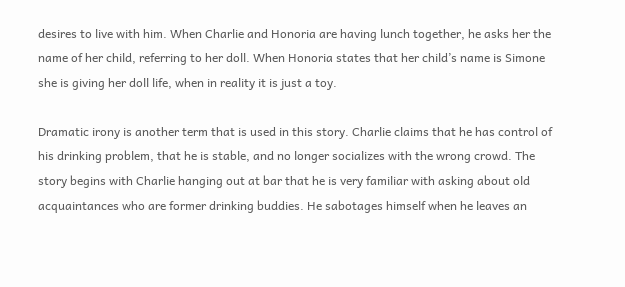desires to live with him. When Charlie and Honoria are having lunch together, he asks her the name of her child, referring to her doll. When Honoria states that her child’s name is Simone she is giving her doll life, when in reality it is just a toy.

Dramatic irony is another term that is used in this story. Charlie claims that he has control of his drinking problem, that he is stable, and no longer socializes with the wrong crowd. The story begins with Charlie hanging out at bar that he is very familiar with asking about old acquaintances who are former drinking buddies. He sabotages himself when he leaves an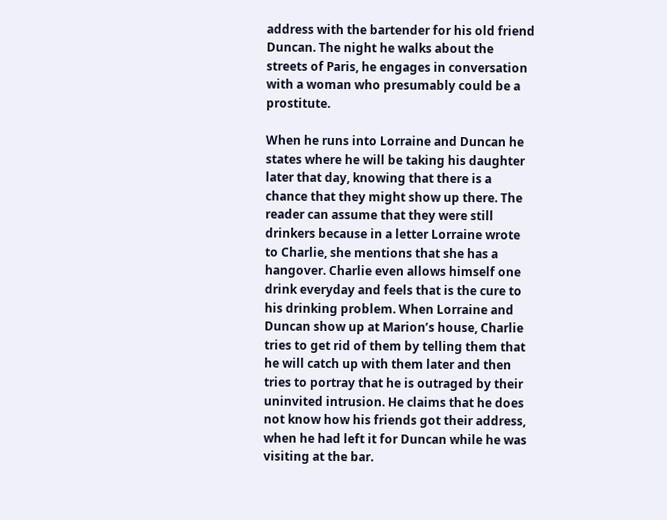address with the bartender for his old friend Duncan. The night he walks about the streets of Paris, he engages in conversation with a woman who presumably could be a prostitute.

When he runs into Lorraine and Duncan he states where he will be taking his daughter later that day, knowing that there is a chance that they might show up there. The reader can assume that they were still drinkers because in a letter Lorraine wrote to Charlie, she mentions that she has a hangover. Charlie even allows himself one drink everyday and feels that is the cure to his drinking problem. When Lorraine and Duncan show up at Marion’s house, Charlie tries to get rid of them by telling them that he will catch up with them later and then tries to portray that he is outraged by their uninvited intrusion. He claims that he does not know how his friends got their address, when he had left it for Duncan while he was visiting at the bar.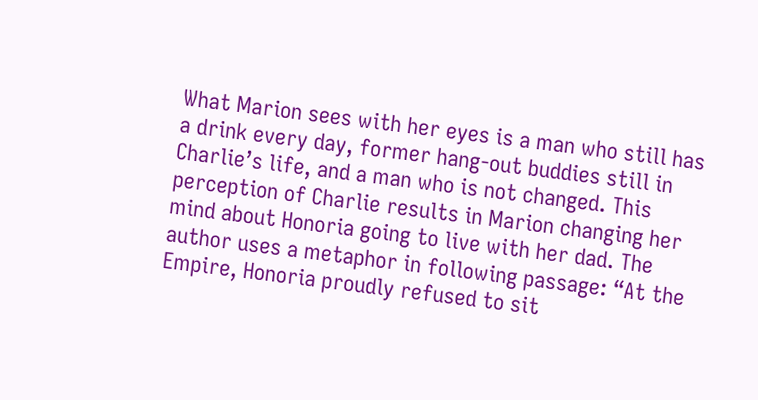What Marion sees with her eyes is a man who still has a drink every day, former hang-out buddies still in Charlie’s life, and a man who is not changed. This perception of Charlie results in Marion changing her mind about Honoria going to live with her dad. The author uses a metaphor in following passage: “At the Empire, Honoria proudly refused to sit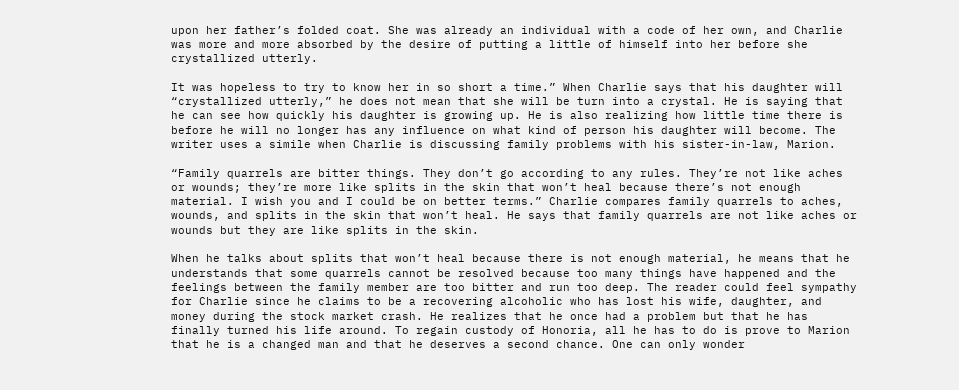upon her father’s folded coat. She was already an individual with a code of her own, and Charlie was more and more absorbed by the desire of putting a little of himself into her before she crystallized utterly.

It was hopeless to try to know her in so short a time.” When Charlie says that his daughter will “crystallized utterly,” he does not mean that she will be turn into a crystal. He is saying that he can see how quickly his daughter is growing up. He is also realizing how little time there is before he will no longer has any influence on what kind of person his daughter will become. The writer uses a simile when Charlie is discussing family problems with his sister-in-law, Marion.

“Family quarrels are bitter things. They don’t go according to any rules. They’re not like aches or wounds; they’re more like splits in the skin that won’t heal because there’s not enough material. I wish you and I could be on better terms.” Charlie compares family quarrels to aches, wounds, and splits in the skin that won’t heal. He says that family quarrels are not like aches or wounds but they are like splits in the skin.

When he talks about splits that won’t heal because there is not enough material, he means that he understands that some quarrels cannot be resolved because too many things have happened and the feelings between the family member are too bitter and run too deep. The reader could feel sympathy for Charlie since he claims to be a recovering alcoholic who has lost his wife, daughter, and money during the stock market crash. He realizes that he once had a problem but that he has finally turned his life around. To regain custody of Honoria, all he has to do is prove to Marion that he is a changed man and that he deserves a second chance. One can only wonder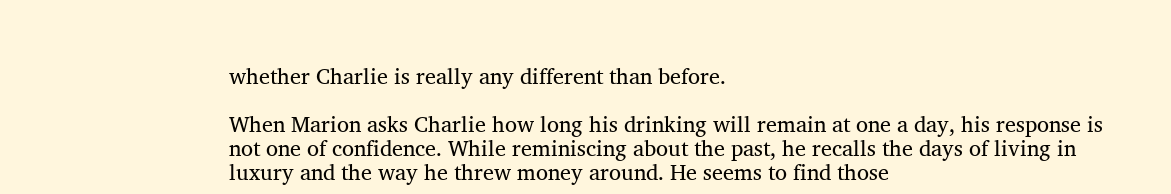whether Charlie is really any different than before.

When Marion asks Charlie how long his drinking will remain at one a day, his response is not one of confidence. While reminiscing about the past, he recalls the days of living in luxury and the way he threw money around. He seems to find those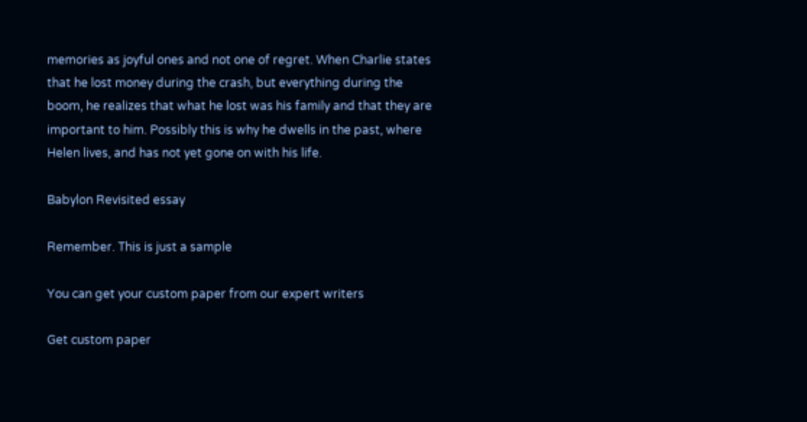memories as joyful ones and not one of regret. When Charlie states that he lost money during the crash, but everything during the boom, he realizes that what he lost was his family and that they are important to him. Possibly this is why he dwells in the past, where Helen lives, and has not yet gone on with his life.

Babylon Revisited essay

Remember. This is just a sample

You can get your custom paper from our expert writers

Get custom paper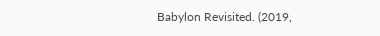Babylon Revisited. (2019,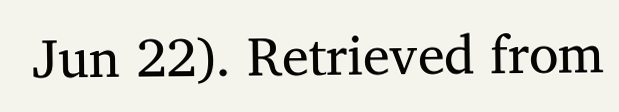Jun 22). Retrieved from